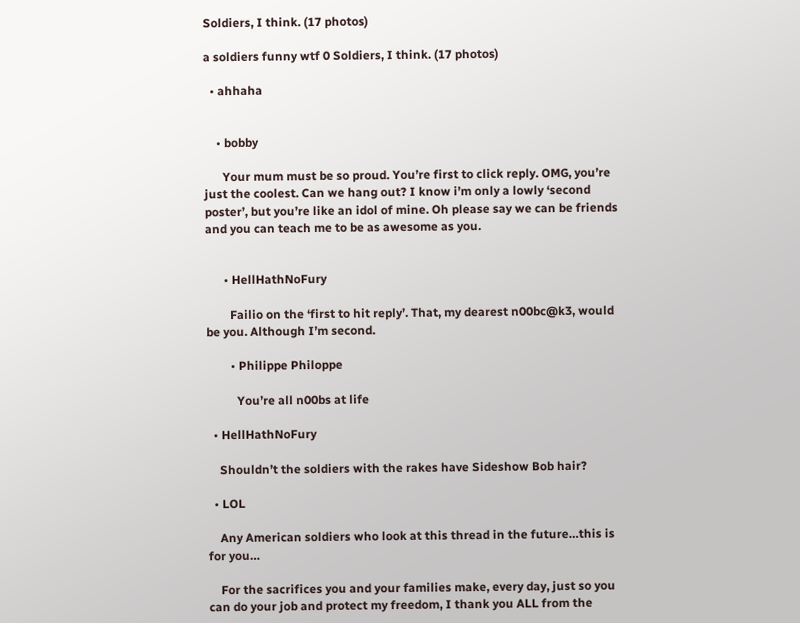Soldiers, I think. (17 photos)

a soldiers funny wtf 0 Soldiers, I think. (17 photos)

  • ahhaha


    • bobby

      Your mum must be so proud. You’re first to click reply. OMG, you’re just the coolest. Can we hang out? I know i’m only a lowly ‘second poster’, but you’re like an idol of mine. Oh please say we can be friends and you can teach me to be as awesome as you.


      • HellHathNoFury

        Failio on the ‘first to hit reply’. That, my dearest n00bc@k3, would be you. Although I’m second.

        • Philippe Philoppe

          You’re all n00bs at life

  • HellHathNoFury

    Shouldn’t the soldiers with the rakes have Sideshow Bob hair?

  • LOL

    Any American soldiers who look at this thread in the future…this is for you…

    For the sacrifices you and your families make, every day, just so you can do your job and protect my freedom, I thank you ALL from the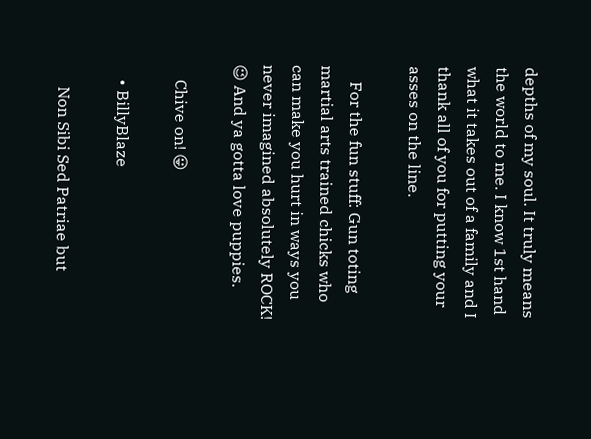depths of my soul. It truly means the world to me. I know 1st hand what it takes out of a family and I thank all of you for putting your asses on the line.

    For the fun stuff: Gun toting martial arts trained chicks who can make you hurt in ways you never imagined absolutely ROCK! 😉 And ya gotta love puppies.

    Chive on! 😛

    • BillyBlaze

      Non Sibi Sed Patriae but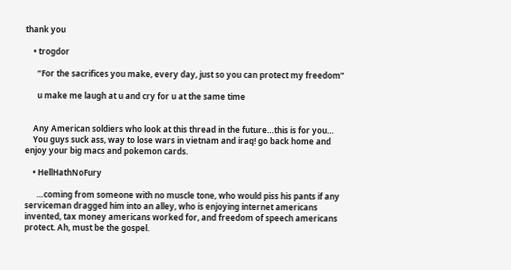thank you

    • trogdor

      “For the sacrifices you make, every day, just so you can protect my freedom”

      u make me laugh at u and cry for u at the same time


    Any American soldiers who look at this thread in the future…this is for you…
    You guys suck ass, way to lose wars in vietnam and iraq! go back home and enjoy your big macs and pokemon cards.

    • HellHathNoFury

      …coming from someone with no muscle tone, who would piss his pants if any serviceman dragged him into an alley, who is enjoying internet americans invented, tax money americans worked for, and freedom of speech americans protect. Ah, must be the gospel.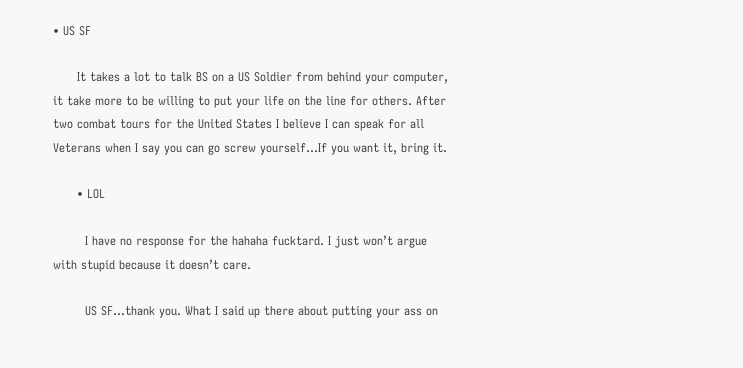• US SF

      It takes a lot to talk BS on a US Soldier from behind your computer, it take more to be willing to put your life on the line for others. After two combat tours for the United States I believe I can speak for all Veterans when I say you can go screw yourself…If you want it, bring it.

      • LOL

        I have no response for the hahaha fucktard. I just won’t argue with stupid because it doesn’t care.

        US SF…thank you. What I said up there about putting your ass on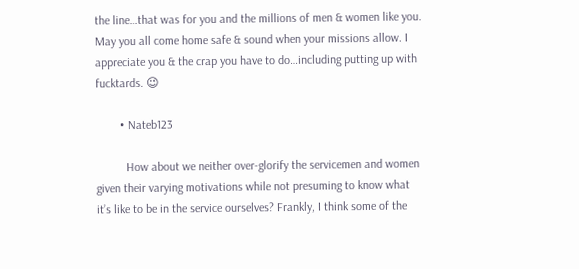the line…that was for you and the millions of men & women like you. May you all come home safe & sound when your missions allow. I appreciate you & the crap you have to do…including putting up with fucktards. 😉

        • Nateb123

          How about we neither over-glorify the servicemen and women given their varying motivations while not presuming to know what it’s like to be in the service ourselves? Frankly, I think some of the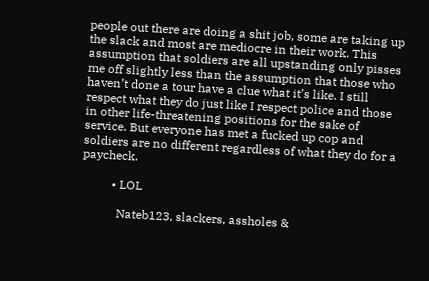people out there are doing a shit job, some are taking up the slack and most are mediocre in their work. This assumption that soldiers are all upstanding only pisses me off slightly less than the assumption that those who haven’t done a tour have a clue what it’s like. I still respect what they do just like I respect police and those in other life-threatening positions for the sake of service. But everyone has met a fucked up cop and soldiers are no different regardless of what they do for a paycheck.

          • LOL

            Nateb123, slackers, assholes &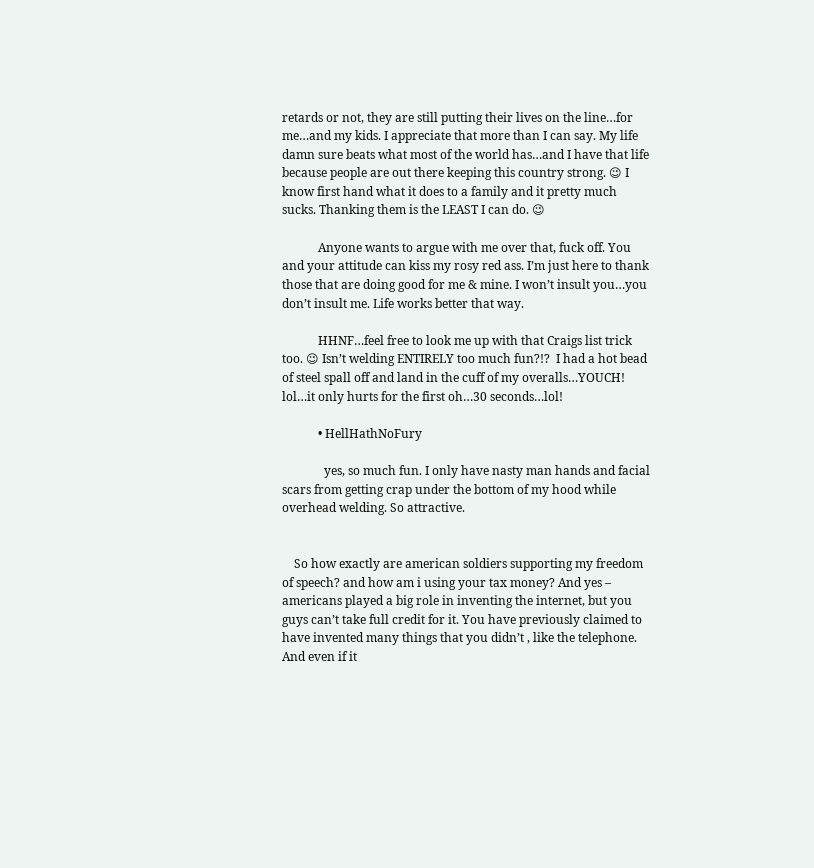retards or not, they are still putting their lives on the line…for me…and my kids. I appreciate that more than I can say. My life damn sure beats what most of the world has…and I have that life because people are out there keeping this country strong. 😉 I know first hand what it does to a family and it pretty much sucks. Thanking them is the LEAST I can do. 😉

            Anyone wants to argue with me over that, fuck off. You and your attitude can kiss my rosy red ass. I’m just here to thank those that are doing good for me & mine. I won’t insult you…you don’t insult me. Life works better that way.

            HHNF…feel free to look me up with that Craigs list trick too. 😉 Isn’t welding ENTIRELY too much fun?!?  I had a hot bead of steel spall off and land in the cuff of my overalls…YOUCH! lol…it only hurts for the first oh…30 seconds…lol!

            • HellHathNoFury

              yes, so much fun. I only have nasty man hands and facial scars from getting crap under the bottom of my hood while overhead welding. So attractive.


    So how exactly are american soldiers supporting my freedom of speech? and how am i using your tax money? And yes – americans played a big role in inventing the internet, but you guys can’t take full credit for it. You have previously claimed to have invented many things that you didn’t , like the telephone. And even if it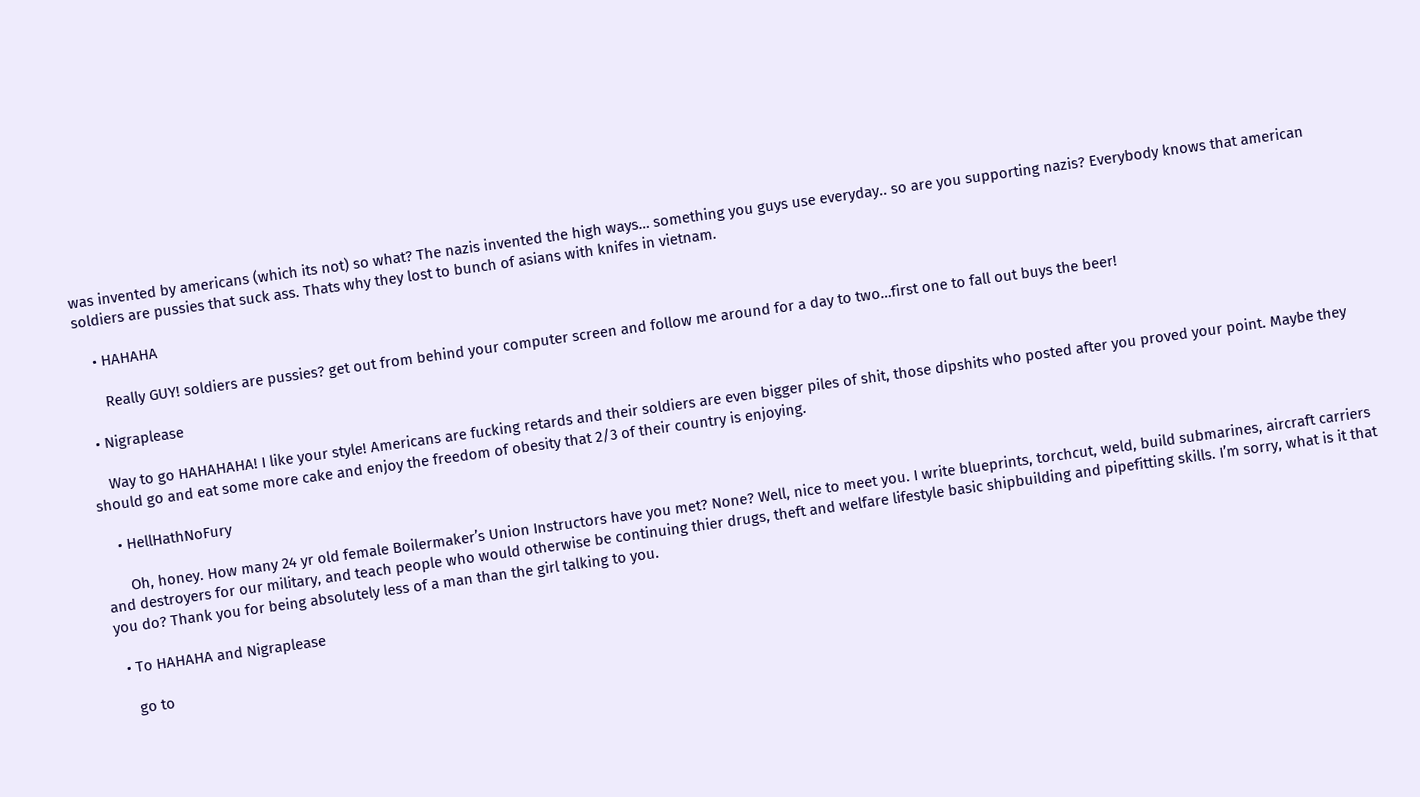was invented by americans (which its not) so what? The nazis invented the high ways… something you guys use everyday.. so are you supporting nazis? Everybody knows that american soldiers are pussies that suck ass. Thats why they lost to bunch of asians with knifes in vietnam.

    • HAHAHA

      Really GUY! soldiers are pussies? get out from behind your computer screen and follow me around for a day to two…first one to fall out buys the beer!

  • Nigraplease

    Way to go HAHAHAHA! I like your style! Americans are fucking retards and their soldiers are even bigger piles of shit, those dipshits who posted after you proved your point. Maybe they should go and eat some more cake and enjoy the freedom of obesity that 2/3 of their country is enjoying.

    • HellHathNoFury

      Oh, honey. How many 24 yr old female Boilermaker’s Union Instructors have you met? None? Well, nice to meet you. I write blueprints, torchcut, weld, build submarines, aircraft carriers and destroyers for our military, and teach people who would otherwise be continuing thier drugs, theft and welfare lifestyle basic shipbuilding and pipefitting skills. I’m sorry, what is it that you do? Thank you for being absolutely less of a man than the girl talking to you.

  • To HAHAHA and Nigraplease

    go to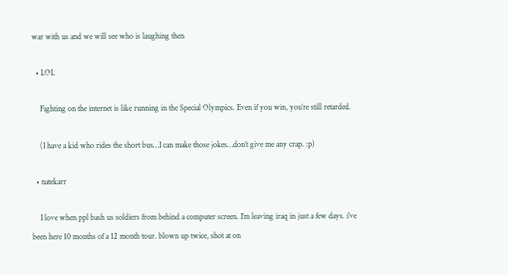war with us and we will see who is laughing then

  • LOL

    Fighting on the internet is like running in the Special Olympics. Even if you win, you’re still retarded.

    (I have a kid who rides the short bus…I can make those jokes…don’t give me any crap. :p)

  • natekarr

    I love when ppl bash us soldiers from behind a computer screen. I’m leaving iraq in just a few days. i’ve been here 10 months of a 12 month tour. blown up twice, shot at on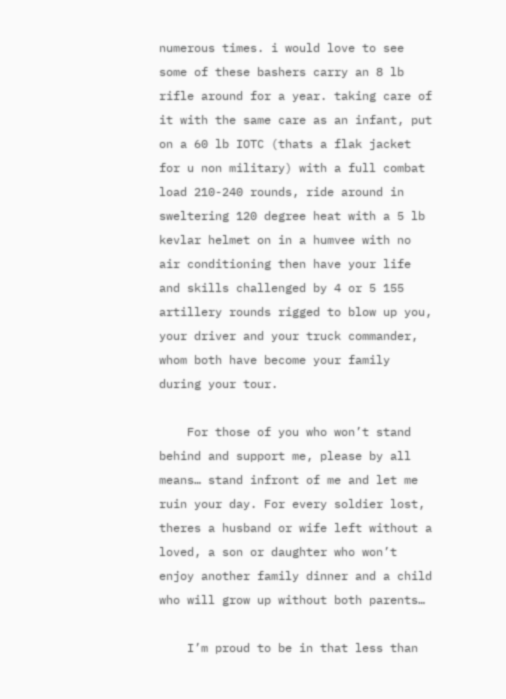numerous times. i would love to see some of these bashers carry an 8 lb rifle around for a year. taking care of it with the same care as an infant, put on a 60 lb IOTC (thats a flak jacket for u non military) with a full combat load 210-240 rounds, ride around in sweltering 120 degree heat with a 5 lb kevlar helmet on in a humvee with no air conditioning then have your life and skills challenged by 4 or 5 155 artillery rounds rigged to blow up you, your driver and your truck commander, whom both have become your family during your tour.

    For those of you who won’t stand behind and support me, please by all means… stand infront of me and let me ruin your day. For every soldier lost, theres a husband or wife left without a loved, a son or daughter who won’t enjoy another family dinner and a child who will grow up without both parents…

    I’m proud to be in that less than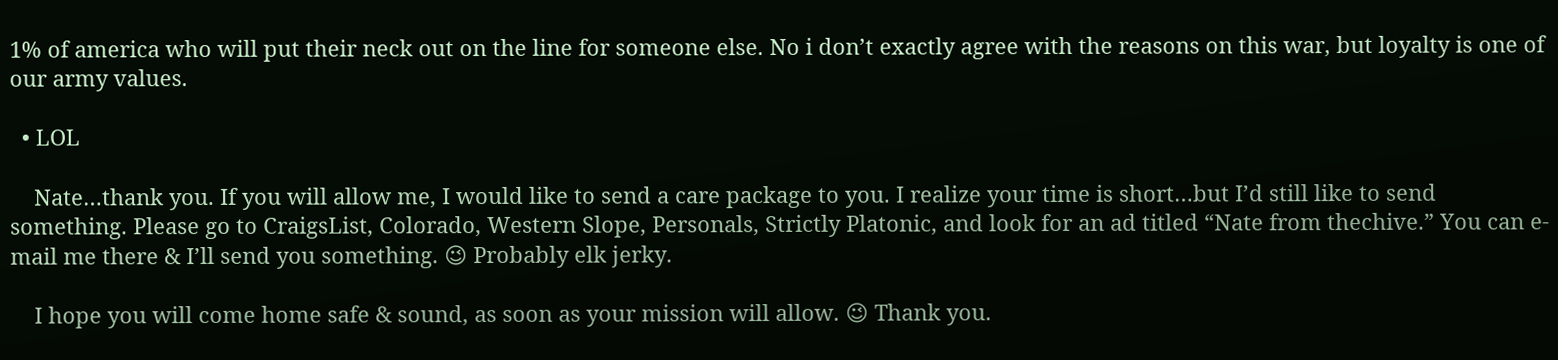1% of america who will put their neck out on the line for someone else. No i don’t exactly agree with the reasons on this war, but loyalty is one of our army values.

  • LOL

    Nate…thank you. If you will allow me, I would like to send a care package to you. I realize your time is short…but I’d still like to send something. Please go to CraigsList, Colorado, Western Slope, Personals, Strictly Platonic, and look for an ad titled “Nate from thechive.” You can e-mail me there & I’ll send you something. 😉 Probably elk jerky.

    I hope you will come home safe & sound, as soon as your mission will allow. 😉 Thank you.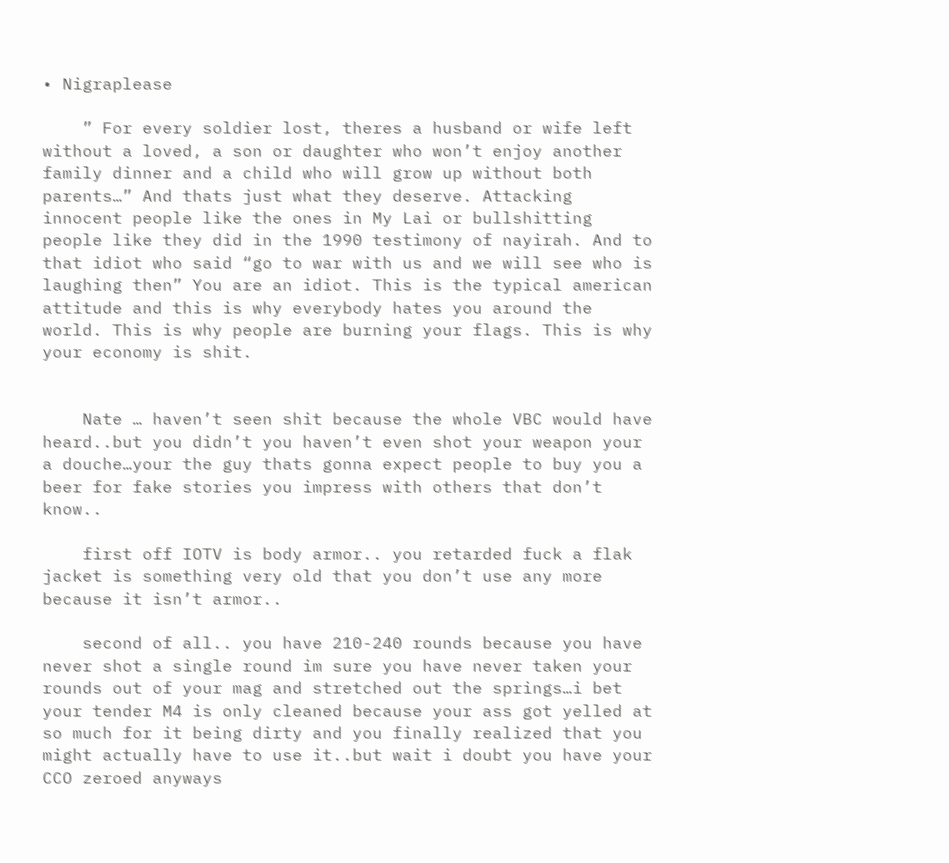• Nigraplease

    ” For every soldier lost, theres a husband or wife left without a loved, a son or daughter who won’t enjoy another family dinner and a child who will grow up without both parents…” And thats just what they deserve. Attacking innocent people like the ones in My Lai or bullshitting people like they did in the 1990 testimony of nayirah. And to that idiot who said “go to war with us and we will see who is laughing then” You are an idiot. This is the typical american attitude and this is why everybody hates you around the world. This is why people are burning your flags. This is why your economy is shit.


    Nate … haven’t seen shit because the whole VBC would have heard..but you didn’t you haven’t even shot your weapon your a douche…your the guy thats gonna expect people to buy you a beer for fake stories you impress with others that don’t know..

    first off IOTV is body armor.. you retarded fuck a flak jacket is something very old that you don’t use any more because it isn’t armor..

    second of all.. you have 210-240 rounds because you have never shot a single round im sure you have never taken your rounds out of your mag and stretched out the springs…i bet your tender M4 is only cleaned because your ass got yelled at so much for it being dirty and you finally realized that you might actually have to use it..but wait i doubt you have your CCO zeroed anyways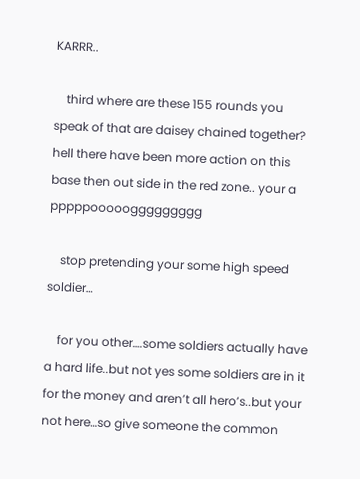KARRR..

    third where are these 155 rounds you speak of that are daisey chained together? hell there have been more action on this base then out side in the red zone.. your a pppppoooooggggggggg

    stop pretending your some high speed soldier…

    for you other….some soldiers actually have a hard life..but not yes some soldiers are in it for the money and aren’t all hero’s..but your not here…so give someone the common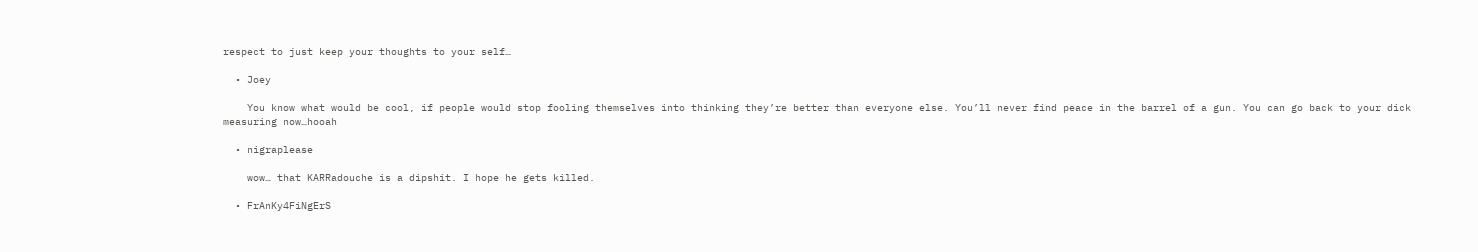respect to just keep your thoughts to your self…

  • Joey

    You know what would be cool, if people would stop fooling themselves into thinking they’re better than everyone else. You’ll never find peace in the barrel of a gun. You can go back to your dick measuring now…hooah

  • nigraplease

    wow… that KARRadouche is a dipshit. I hope he gets killed.

  • FrAnKy4FiNgErS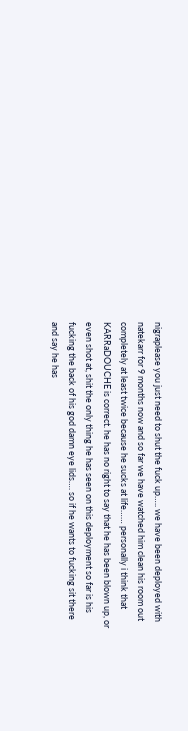nigraplease you just need to shut the fuck up….. we have been deployed with natekarr for 9 months now and so far we have watched him clean his room out completely at least twice because he sucks at life…… personally i think that KARRaDOUCHE is correct. he has no right to say that he has been blown up, or even shot at, shit the only thing he has seen on this deployment so far is his fucking the back of his god damn eye lids…. so if he wants to fucking sit there and say he has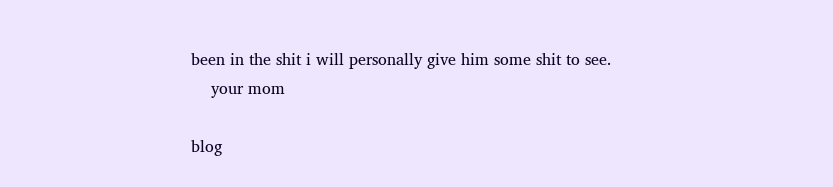been in the shit i will personally give him some shit to see.
    your mom

blog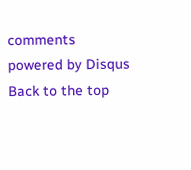comments powered by Disqus
Back to the top